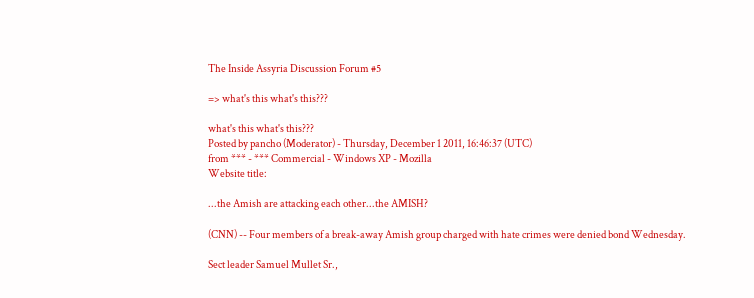The Inside Assyria Discussion Forum #5

=> what's this what's this???

what's this what's this???
Posted by pancho (Moderator) - Thursday, December 1 2011, 16:46:37 (UTC)
from *** - *** Commercial - Windows XP - Mozilla
Website title:

...the Amish are attacking each other...the AMISH?

(CNN) -- Four members of a break-away Amish group charged with hate crimes were denied bond Wednesday.

Sect leader Samuel Mullet Sr.,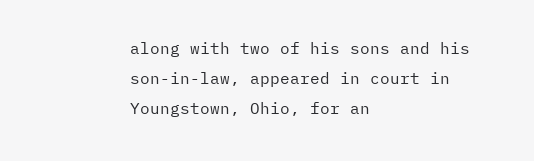along with two of his sons and his son-in-law, appeared in court in Youngstown, Ohio, for an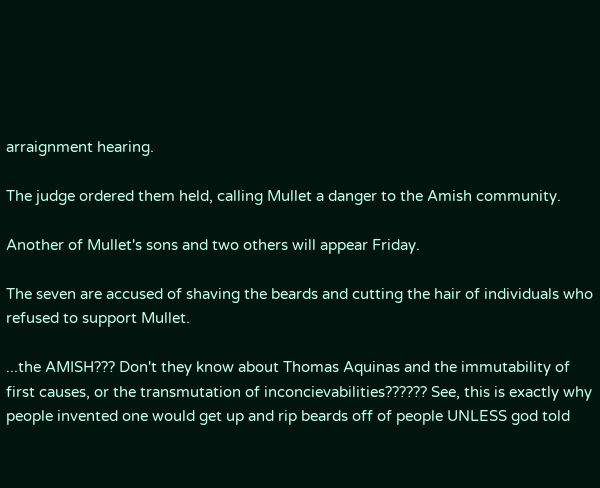arraignment hearing.

The judge ordered them held, calling Mullet a danger to the Amish community.

Another of Mullet's sons and two others will appear Friday.

The seven are accused of shaving the beards and cutting the hair of individuals who refused to support Mullet.

...the AMISH??? Don't they know about Thomas Aquinas and the immutability of first causes, or the transmutation of inconcievabilities?????? See, this is exactly why people invented one would get up and rip beards off of people UNLESS god told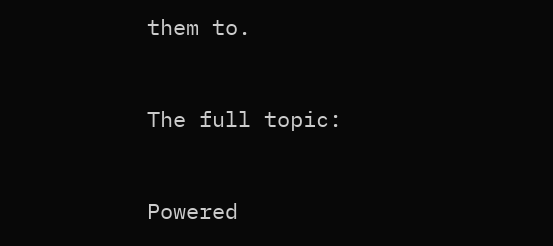them to.


The full topic:


Powered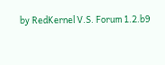by RedKernel V.S. Forum 1.2.b9